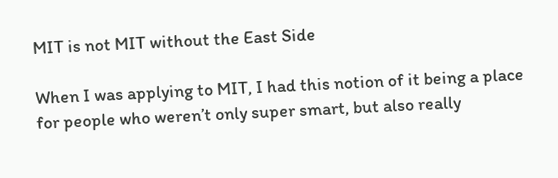MIT is not MIT without the East Side

When I was applying to MIT, I had this notion of it being a place for people who weren’t only super smart, but also really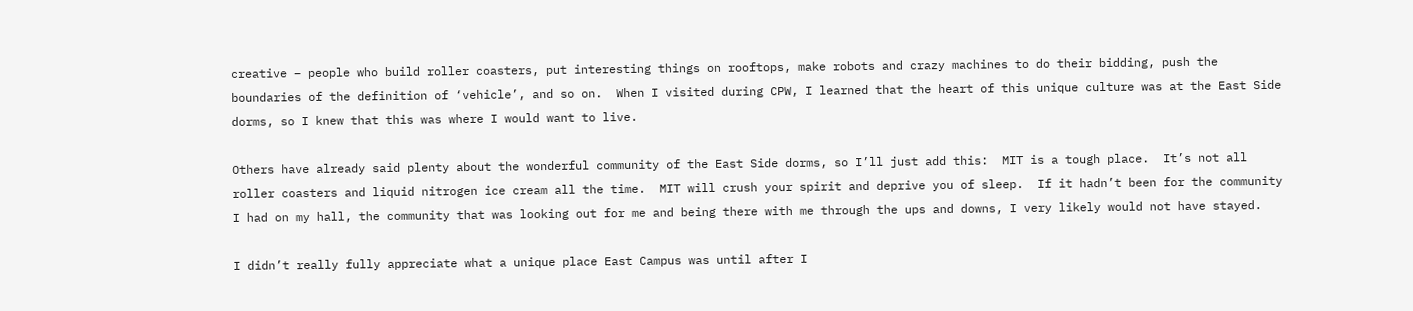creative – people who build roller coasters, put interesting things on rooftops, make robots and crazy machines to do their bidding, push the boundaries of the definition of ‘vehicle’, and so on.  When I visited during CPW, I learned that the heart of this unique culture was at the East Side dorms, so I knew that this was where I would want to live.

Others have already said plenty about the wonderful community of the East Side dorms, so I’ll just add this:  MIT is a tough place.  It’s not all roller coasters and liquid nitrogen ice cream all the time.  MIT will crush your spirit and deprive you of sleep.  If it hadn’t been for the community I had on my hall, the community that was looking out for me and being there with me through the ups and downs, I very likely would not have stayed.

I didn’t really fully appreciate what a unique place East Campus was until after I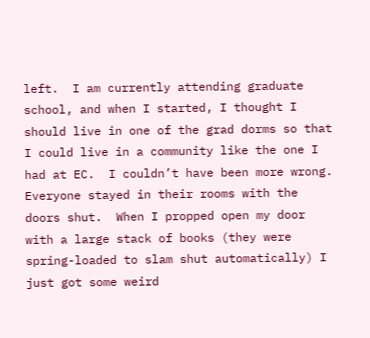left.  I am currently attending graduate school, and when I started, I thought I should live in one of the grad dorms so that I could live in a community like the one I had at EC.  I couldn’t have been more wrong.  Everyone stayed in their rooms with the doors shut.  When I propped open my door with a large stack of books (they were spring-loaded to slam shut automatically) I just got some weird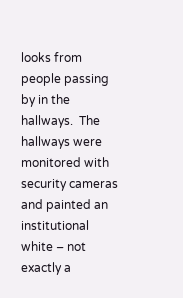looks from people passing by in the hallways.  The hallways were monitored with security cameras and painted an institutional white – not exactly a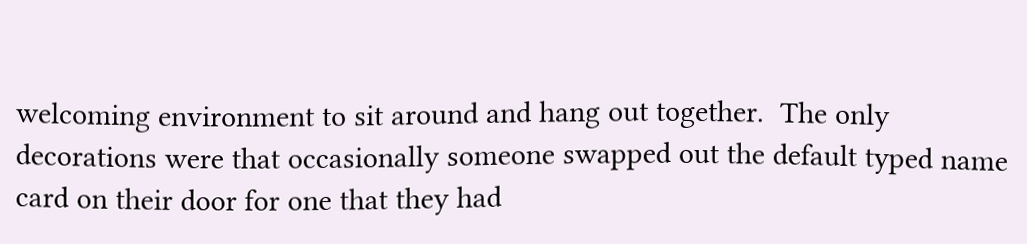welcoming environment to sit around and hang out together.  The only decorations were that occasionally someone swapped out the default typed name card on their door for one that they had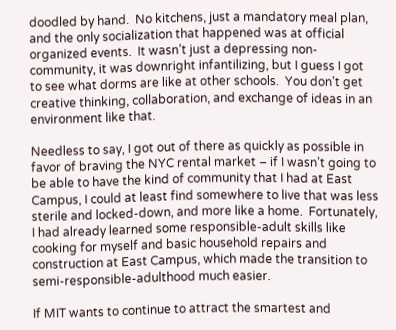doodled by hand.  No kitchens, just a mandatory meal plan, and the only socialization that happened was at official organized events.  It wasn’t just a depressing non-community, it was downright infantilizing, but I guess I got to see what dorms are like at other schools.  You don’t get creative thinking, collaboration, and exchange of ideas in an environment like that.

Needless to say, I got out of there as quickly as possible in favor of braving the NYC rental market – if I wasn’t going to be able to have the kind of community that I had at East Campus, I could at least find somewhere to live that was less sterile and locked-down, and more like a home.  Fortunately, I had already learned some responsible-adult skills like cooking for myself and basic household repairs and construction at East Campus, which made the transition to semi-responsible-adulthood much easier.

If MIT wants to continue to attract the smartest and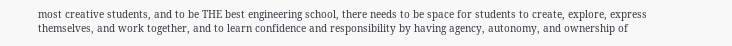most creative students, and to be THE best engineering school, there needs to be space for students to create, explore, express themselves, and work together, and to learn confidence and responsibility by having agency, autonomy, and ownership of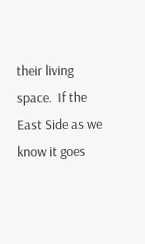their living space.  If the East Side as we know it goes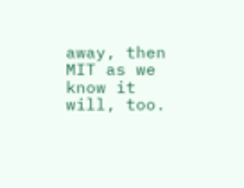away, then MIT as we know it will, too.